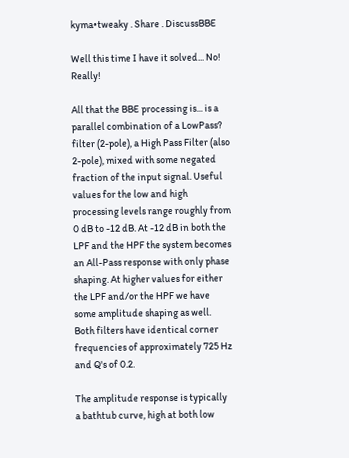kyma•tweaky . Share . DiscussBBE

Well this time I have it solved... No! Really!

All that the BBE processing is... is a parallel combination of a LowPass? filter (2-pole), a High Pass Filter (also 2-pole), mixed with some negated fraction of the input signal. Useful values for the low and high processing levels range roughly from 0 dB to -12 dB. At -12 dB in both the LPF and the HPF the system becomes an All-Pass response with only phase shaping. At higher values for either the LPF and/or the HPF we have some amplitude shaping as well. Both filters have identical corner frequencies of approximately 725 Hz and Q's of 0.2.

The amplitude response is typically a bathtub curve, high at both low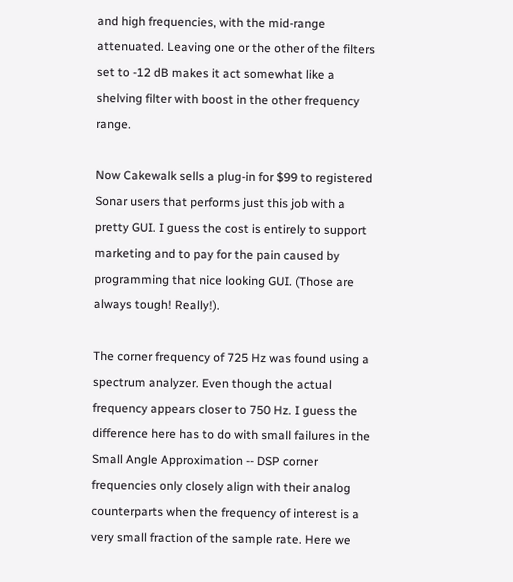and high frequencies, with the mid-range attenuated. Leaving one or the other of the filters set to -12 dB makes it act somewhat like a shelving filter with boost in the other frequency range.

Now Cakewalk sells a plug-in for $99 to registered Sonar users that performs just this job with a pretty GUI. I guess the cost is entirely to support marketing and to pay for the pain caused by programming that nice looking GUI. (Those are always tough! Really!).

The corner frequency of 725 Hz was found using a spectrum analyzer. Even though the actual frequency appears closer to 750 Hz. I guess the difference here has to do with small failures in the Small Angle Approximation -- DSP corner frequencies only closely align with their analog counterparts when the frequency of interest is a very small fraction of the sample rate. Here we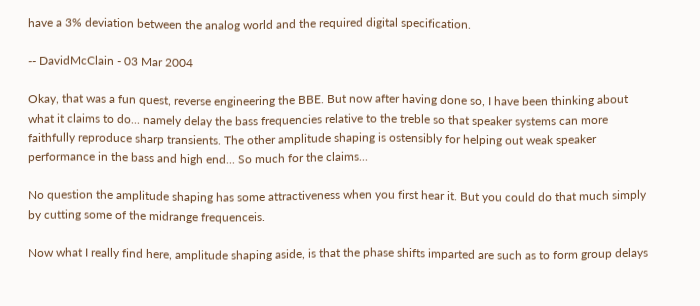have a 3% deviation between the analog world and the required digital specification.

-- DavidMcClain - 03 Mar 2004

Okay, that was a fun quest, reverse engineering the BBE. But now after having done so, I have been thinking about what it claims to do... namely delay the bass frequencies relative to the treble so that speaker systems can more faithfully reproduce sharp transients. The other amplitude shaping is ostensibly for helping out weak speaker performance in the bass and high end... So much for the claims...

No question the amplitude shaping has some attractiveness when you first hear it. But you could do that much simply by cutting some of the midrange frequenceis.

Now what I really find here, amplitude shaping aside, is that the phase shifts imparted are such as to form group delays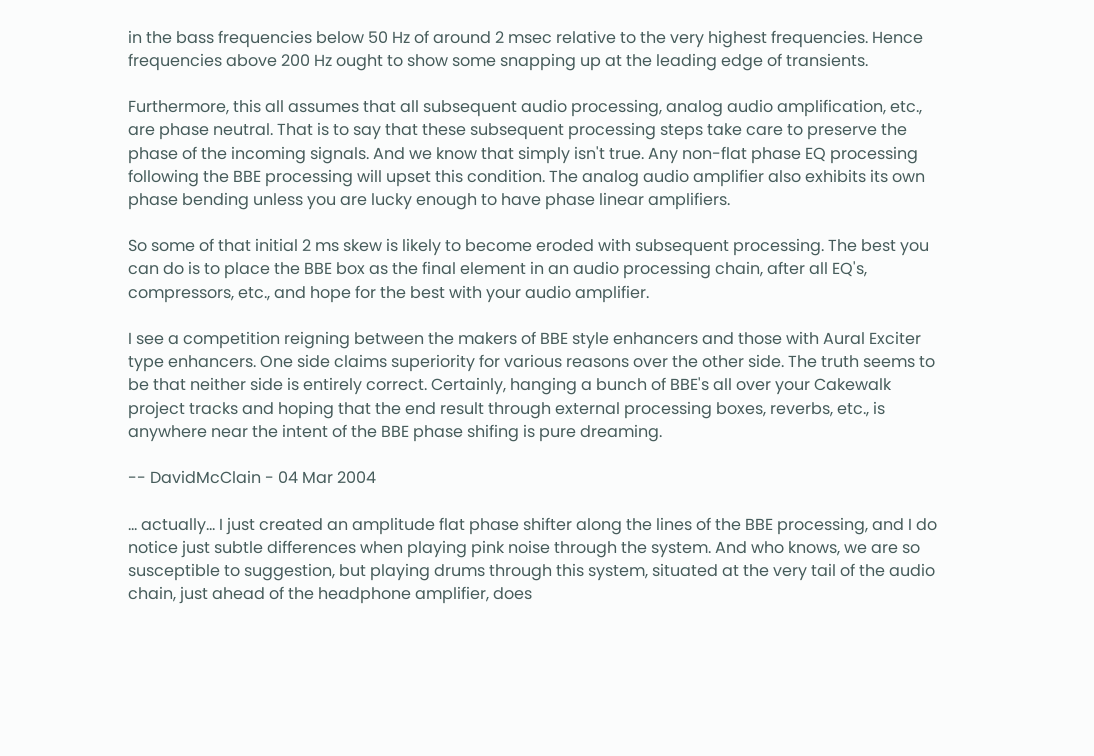in the bass frequencies below 50 Hz of around 2 msec relative to the very highest frequencies. Hence frequencies above 200 Hz ought to show some snapping up at the leading edge of transients.

Furthermore, this all assumes that all subsequent audio processing, analog audio amplification, etc., are phase neutral. That is to say that these subsequent processing steps take care to preserve the phase of the incoming signals. And we know that simply isn't true. Any non-flat phase EQ processing following the BBE processing will upset this condition. The analog audio amplifier also exhibits its own phase bending unless you are lucky enough to have phase linear amplifiers.

So some of that initial 2 ms skew is likely to become eroded with subsequent processing. The best you can do is to place the BBE box as the final element in an audio processing chain, after all EQ's, compressors, etc., and hope for the best with your audio amplifier.

I see a competition reigning between the makers of BBE style enhancers and those with Aural Exciter type enhancers. One side claims superiority for various reasons over the other side. The truth seems to be that neither side is entirely correct. Certainly, hanging a bunch of BBE's all over your Cakewalk project tracks and hoping that the end result through external processing boxes, reverbs, etc., is anywhere near the intent of the BBE phase shifing is pure dreaming.

-- DavidMcClain - 04 Mar 2004

... actually... I just created an amplitude flat phase shifter along the lines of the BBE processing, and I do notice just subtle differences when playing pink noise through the system. And who knows, we are so susceptible to suggestion, but playing drums through this system, situated at the very tail of the audio chain, just ahead of the headphone amplifier, does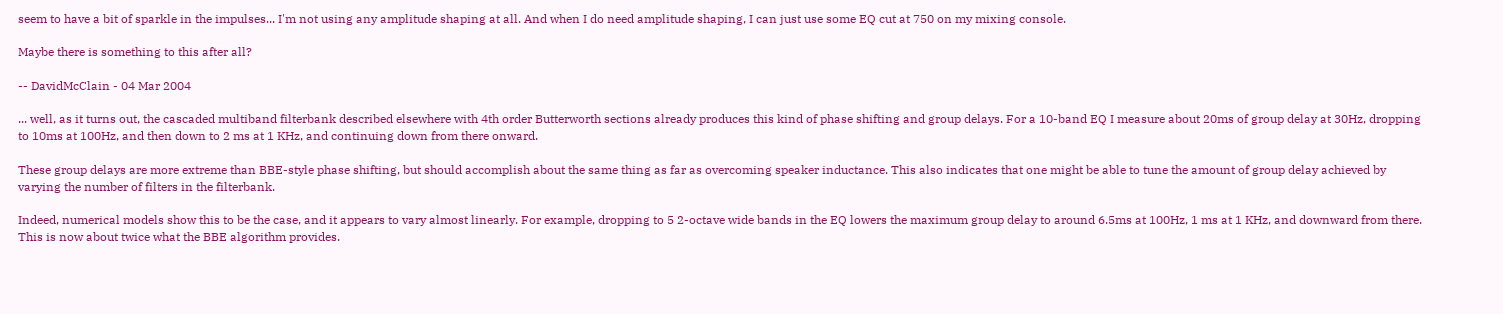seem to have a bit of sparkle in the impulses... I'm not using any amplitude shaping at all. And when I do need amplitude shaping, I can just use some EQ cut at 750 on my mixing console.

Maybe there is something to this after all?

-- DavidMcClain - 04 Mar 2004

... well, as it turns out, the cascaded multiband filterbank described elsewhere with 4th order Butterworth sections already produces this kind of phase shifting and group delays. For a 10-band EQ I measure about 20ms of group delay at 30Hz, dropping to 10ms at 100Hz, and then down to 2 ms at 1 KHz, and continuing down from there onward.

These group delays are more extreme than BBE-style phase shifting, but should accomplish about the same thing as far as overcoming speaker inductance. This also indicates that one might be able to tune the amount of group delay achieved by varying the number of filters in the filterbank.

Indeed, numerical models show this to be the case, and it appears to vary almost linearly. For example, dropping to 5 2-octave wide bands in the EQ lowers the maximum group delay to around 6.5ms at 100Hz, 1 ms at 1 KHz, and downward from there. This is now about twice what the BBE algorithm provides.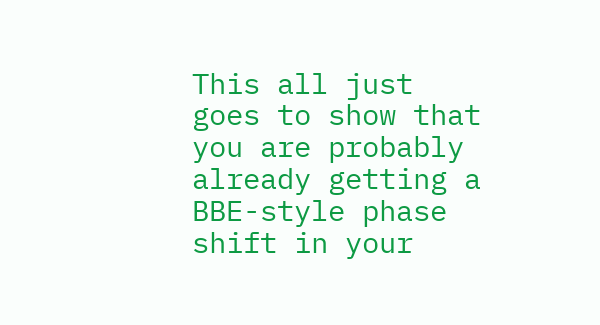This all just goes to show that you are probably already getting a BBE-style phase shift in your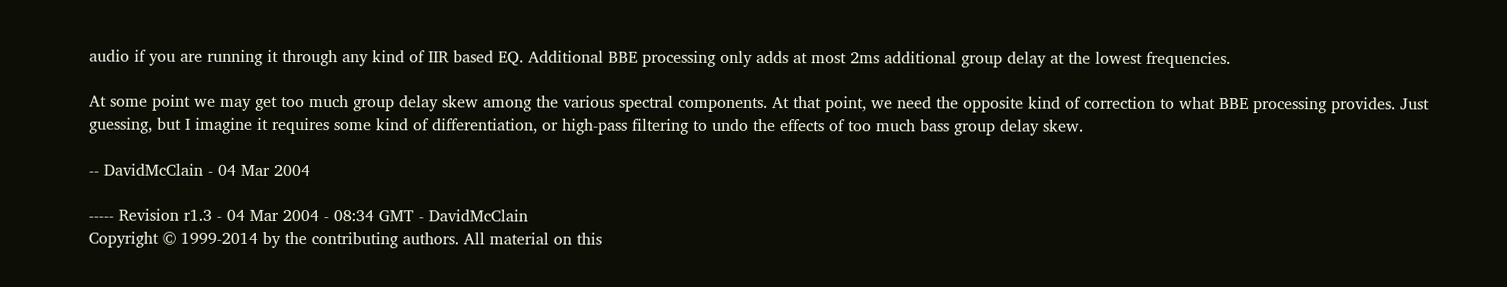audio if you are running it through any kind of IIR based EQ. Additional BBE processing only adds at most 2ms additional group delay at the lowest frequencies.

At some point we may get too much group delay skew among the various spectral components. At that point, we need the opposite kind of correction to what BBE processing provides. Just guessing, but I imagine it requires some kind of differentiation, or high-pass filtering to undo the effects of too much bass group delay skew.

-- DavidMcClain - 04 Mar 2004

----- Revision r1.3 - 04 Mar 2004 - 08:34 GMT - DavidMcClain
Copyright © 1999-2014 by the contributing authors. All material on this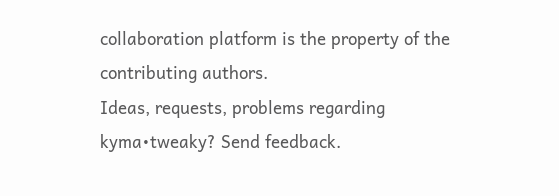collaboration platform is the property of the contributing authors.
Ideas, requests, problems regarding kyma•tweaky? Send feedback.